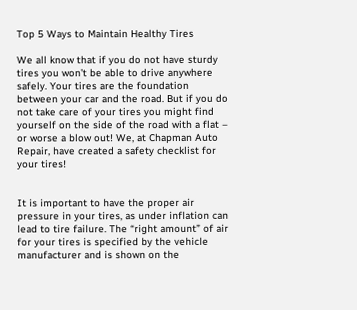Top 5 Ways to Maintain Healthy Tires

We all know that if you do not have sturdy tires you won’t be able to drive anywhere safely. Your tires are the foundation between your car and the road. But if you do not take care of your tires you might find yourself on the side of the road with a flat – or worse a blow out! We, at Chapman Auto Repair, have created a safety checklist for your tires!


It is important to have the proper air pressure in your tires, as under inflation can lead to tire failure. The “right amount” of air for your tires is specified by the vehicle manufacturer and is shown on the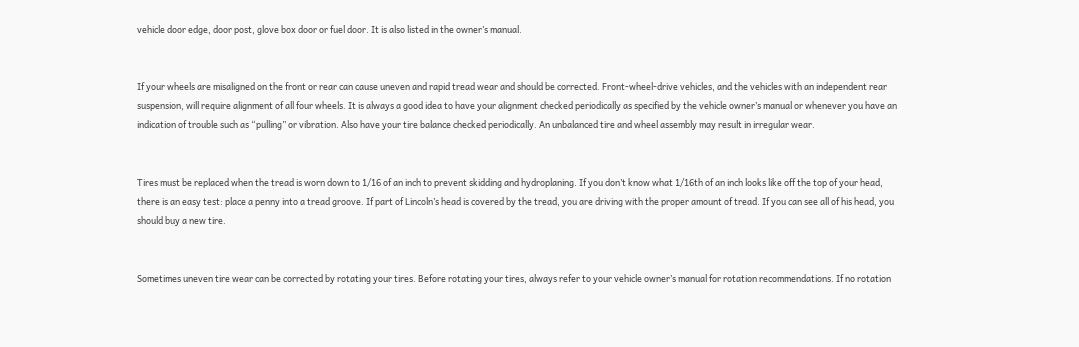vehicle door edge, door post, glove box door or fuel door. It is also listed in the owner’s manual.


If your wheels are misaligned on the front or rear can cause uneven and rapid tread wear and should be corrected. Front-wheel-drive vehicles, and the vehicles with an independent rear suspension, will require alignment of all four wheels. It is always a good idea to have your alignment checked periodically as specified by the vehicle owner’s manual or whenever you have an indication of trouble such as “pulling” or vibration. Also have your tire balance checked periodically. An unbalanced tire and wheel assembly may result in irregular wear.


Tires must be replaced when the tread is worn down to 1/16 of an inch to prevent skidding and hydroplaning. If you don’t know what 1/16th of an inch looks like off the top of your head, there is an easy test: place a penny into a tread groove. If part of Lincoln’s head is covered by the tread, you are driving with the proper amount of tread. If you can see all of his head, you should buy a new tire.


Sometimes uneven tire wear can be corrected by rotating your tires. Before rotating your tires, always refer to your vehicle owner’s manual for rotation recommendations. If no rotation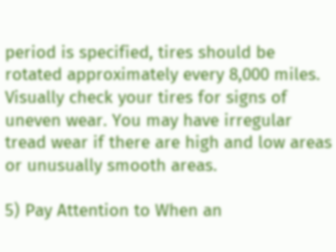period is specified, tires should be rotated approximately every 8,000 miles. Visually check your tires for signs of uneven wear. You may have irregular tread wear if there are high and low areas or unusually smooth areas.

5) Pay Attention to When an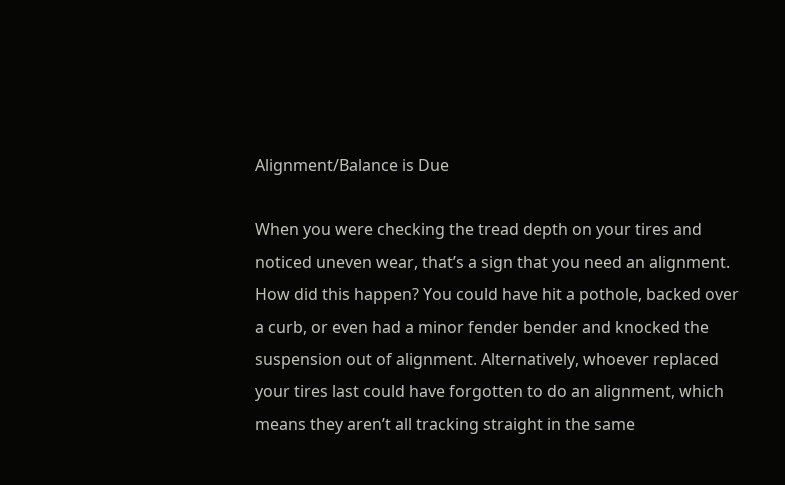Alignment/Balance is Due

When you were checking the tread depth on your tires and noticed uneven wear, that’s a sign that you need an alignment. How did this happen? You could have hit a pothole, backed over a curb, or even had a minor fender bender and knocked the suspension out of alignment. Alternatively, whoever replaced your tires last could have forgotten to do an alignment, which means they aren’t all tracking straight in the same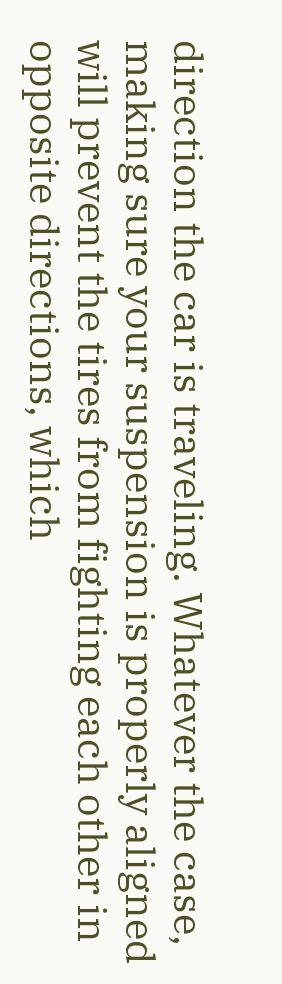direction the car is traveling. Whatever the case, making sure your suspension is properly aligned will prevent the tires from fighting each other in opposite directions, which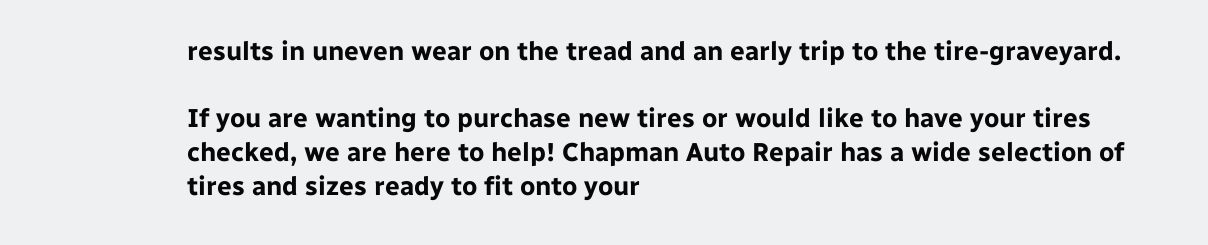results in uneven wear on the tread and an early trip to the tire-graveyard.

If you are wanting to purchase new tires or would like to have your tires checked, we are here to help! Chapman Auto Repair has a wide selection of tires and sizes ready to fit onto your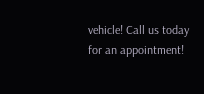vehicle! Call us today for an appointment!